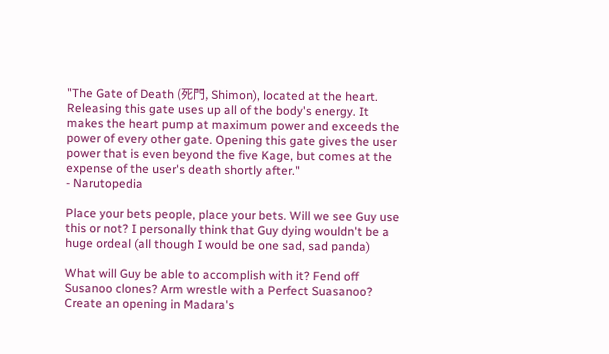"The Gate of Death (死門, Shimon), located at the heart. Releasing this gate uses up all of the body's energy. It makes the heart pump at maximum power and exceeds the power of every other gate. Opening this gate gives the user power that is even beyond the five Kage, but comes at the expense of the user's death shortly after."
- Narutopedia

Place your bets people, place your bets. Will we see Guy use this or not? I personally think that Guy dying wouldn't be a huge ordeal (all though I would be one sad, sad panda)

What will Guy be able to accomplish with it? Fend off Susanoo clones? Arm wrestle with a Perfect Suasanoo? Create an opening in Madara's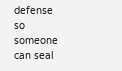defense so someone can seal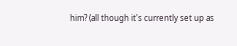him? (all though it's currently set up as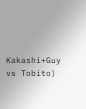Kakashi+Guy vs Tobito)